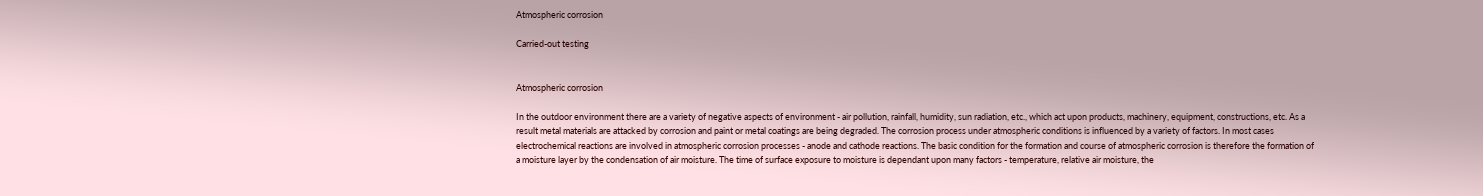Atmospheric corrosion

Carried-out testing


Atmospheric corrosion

In the outdoor environment there are a variety of negative aspects of environment - air pollution, rainfall, humidity, sun radiation, etc., which act upon products, machinery, equipment, constructions, etc. As a result metal materials are attacked by corrosion and paint or metal coatings are being degraded. The corrosion process under atmospheric conditions is influenced by a variety of factors. In most cases electrochemical reactions are involved in atmospheric corrosion processes - anode and cathode reactions. The basic condition for the formation and course of atmospheric corrosion is therefore the formation of a moisture layer by the condensation of air moisture. The time of surface exposure to moisture is dependant upon many factors - temperature, relative air moisture, the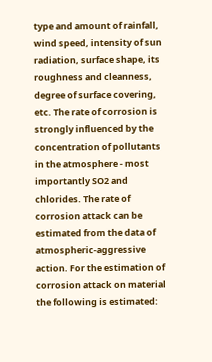type and amount of rainfall, wind speed, intensity of sun radiation, surface shape, its roughness and cleanness, degree of surface covering, etc. The rate of corrosion is strongly influenced by the concentration of pollutants in the atmosphere - most importantly SO2 and chlorides. The rate of corrosion attack can be estimated from the data of atmospheric-aggressive action. For the estimation of corrosion attack on material the following is estimated: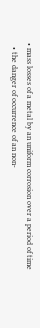• mass losses of a metal by an uniform corrosion over a period of time
  • the danger of occurrence of an non-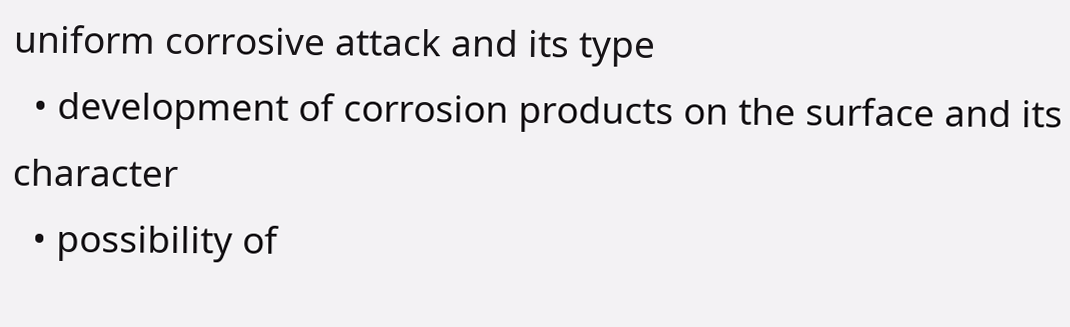uniform corrosive attack and its type
  • development of corrosion products on the surface and its character
  • possibility of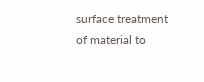surface treatment of material to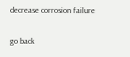decrease corrosion failure

go back